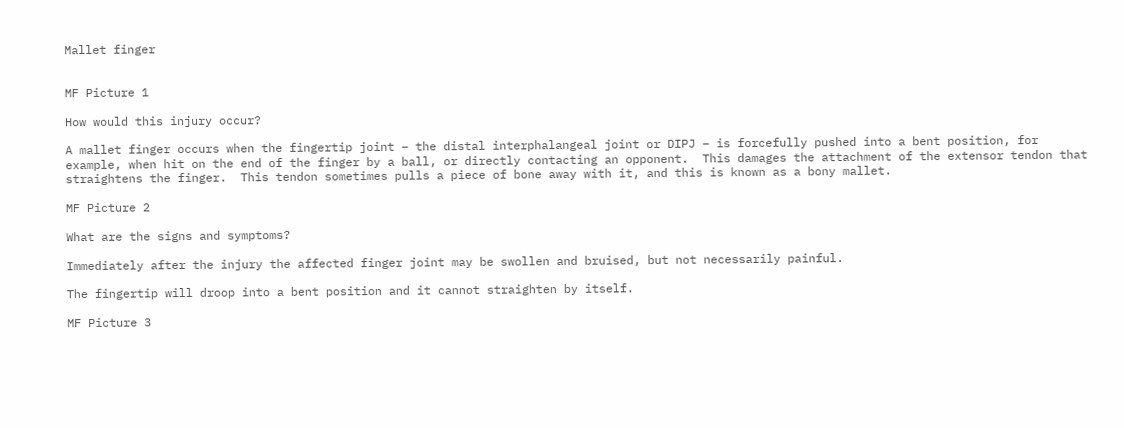Mallet finger


MF Picture 1

How would this injury occur?

A mallet finger occurs when the fingertip joint – the distal interphalangeal joint or DIPJ – is forcefully pushed into a bent position, for example, when hit on the end of the finger by a ball, or directly contacting an opponent.  This damages the attachment of the extensor tendon that straightens the finger.  This tendon sometimes pulls a piece of bone away with it, and this is known as a bony mallet.

MF Picture 2

What are the signs and symptoms?

Immediately after the injury the affected finger joint may be swollen and bruised, but not necessarily painful.

The fingertip will droop into a bent position and it cannot straighten by itself.

MF Picture 3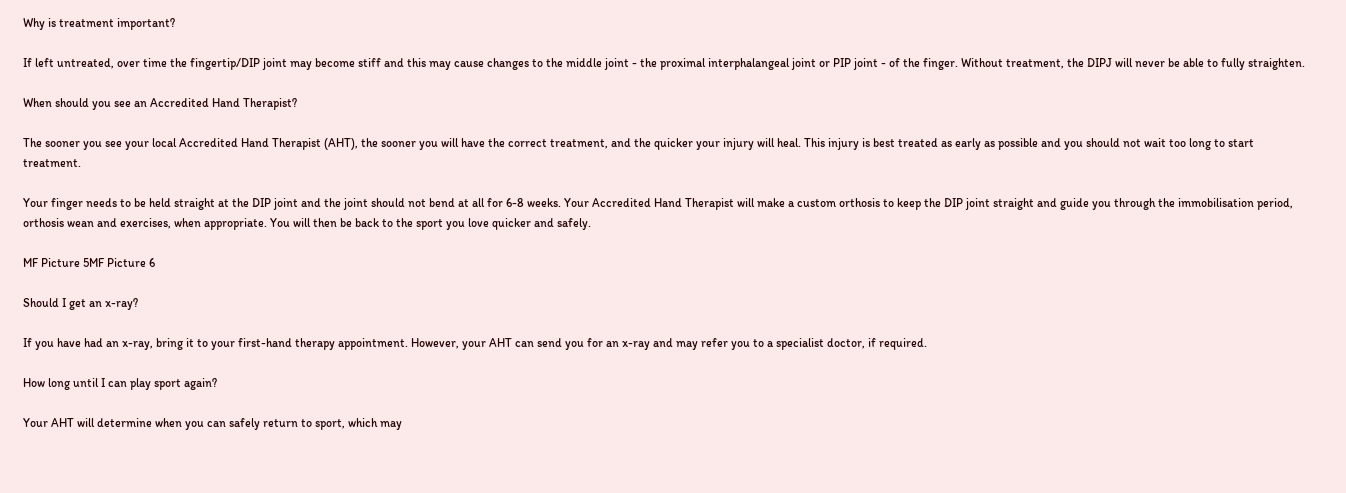Why is treatment important?

If left untreated, over time the fingertip/DIP joint may become stiff and this may cause changes to the middle joint - the proximal interphalangeal joint or PIP joint - of the finger. Without treatment, the DIPJ will never be able to fully straighten.

When should you see an Accredited Hand Therapist?

The sooner you see your local Accredited Hand Therapist (AHT), the sooner you will have the correct treatment, and the quicker your injury will heal. This injury is best treated as early as possible and you should not wait too long to start treatment.

Your finger needs to be held straight at the DIP joint and the joint should not bend at all for 6-8 weeks. Your Accredited Hand Therapist will make a custom orthosis to keep the DIP joint straight and guide you through the immobilisation period, orthosis wean and exercises, when appropriate. You will then be back to the sport you love quicker and safely.

MF Picture 5MF Picture 6

Should I get an x-ray?

If you have had an x-ray, bring it to your first-hand therapy appointment. However, your AHT can send you for an x-ray and may refer you to a specialist doctor, if required.

How long until I can play sport again?

Your AHT will determine when you can safely return to sport, which may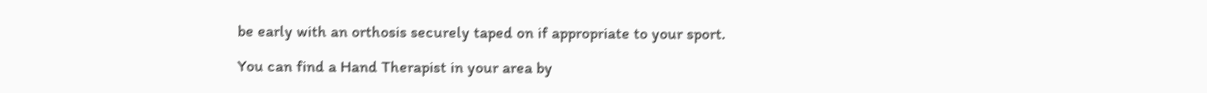be early with an orthosis securely taped on if appropriate to your sport.

You can find a Hand Therapist in your area by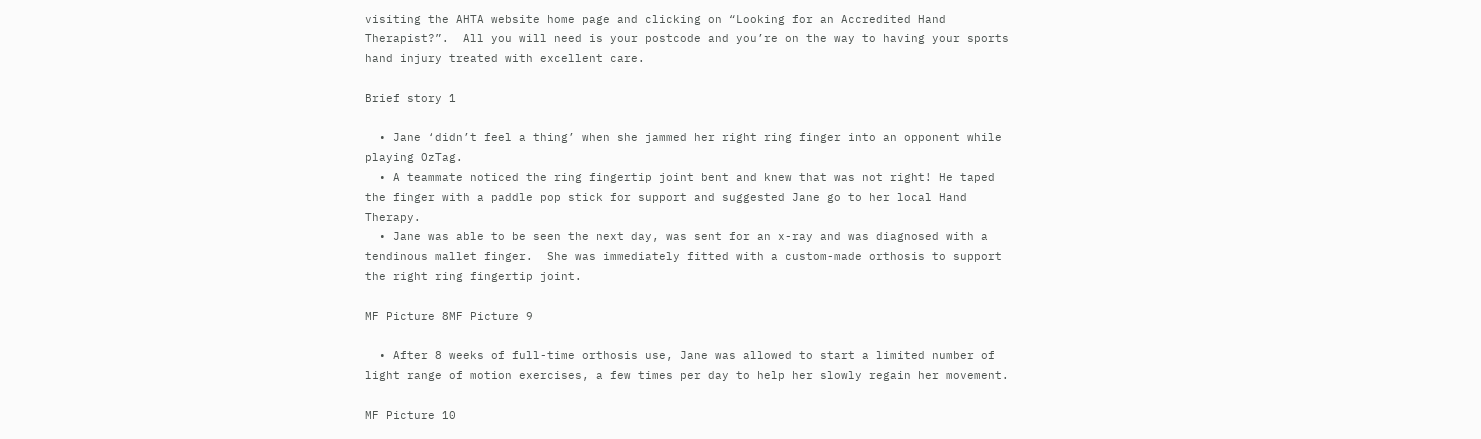visiting the AHTA website home page and clicking on “Looking for an Accredited Hand Therapist?”.  All you will need is your postcode and you’re on the way to having your sports hand injury treated with excellent care.

Brief story 1

  • Jane ‘didn’t feel a thing’ when she jammed her right ring finger into an opponent while playing OzTag.
  • A teammate noticed the ring fingertip joint bent and knew that was not right! He taped the finger with a paddle pop stick for support and suggested Jane go to her local Hand Therapy.
  • Jane was able to be seen the next day, was sent for an x-ray and was diagnosed with a tendinous mallet finger.  She was immediately fitted with a custom-made orthosis to support the right ring fingertip joint.

MF Picture 8MF Picture 9

  • After 8 weeks of full-time orthosis use, Jane was allowed to start a limited number of light range of motion exercises, a few times per day to help her slowly regain her movement.

MF Picture 10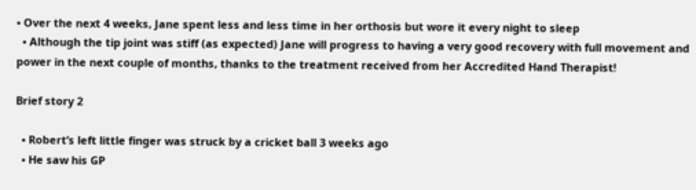• Over the next 4 weeks, Jane spent less and less time in her orthosis but wore it every night to sleep
  • Although the tip joint was stiff (as expected) Jane will progress to having a very good recovery with full movement and power in the next couple of months, thanks to the treatment received from her Accredited Hand Therapist!

Brief story 2

  • Robert’s left little finger was struck by a cricket ball 3 weeks ago
  • He saw his GP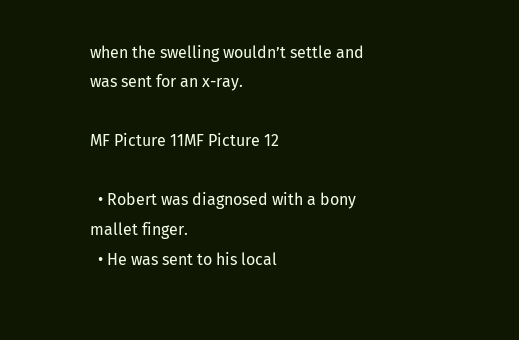when the swelling wouldn’t settle and was sent for an x-ray.

MF Picture 11MF Picture 12

  • Robert was diagnosed with a bony mallet finger.
  • He was sent to his local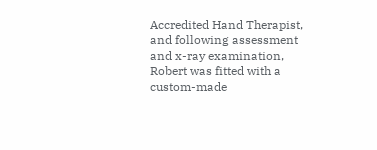Accredited Hand Therapist, and following assessment and x-ray examination, Robert was fitted with a custom-made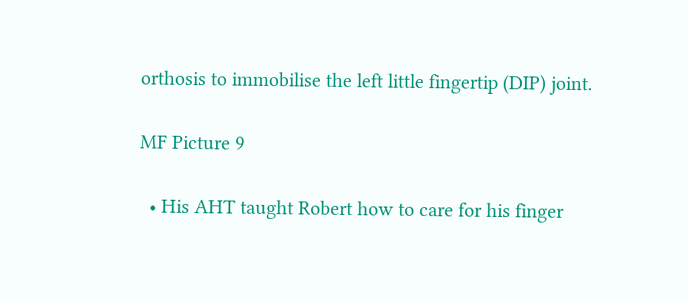orthosis to immobilise the left little fingertip (DIP) joint.

MF Picture 9

  • His AHT taught Robert how to care for his finger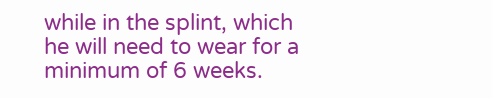while in the splint, which he will need to wear for a minimum of 6 weeks.